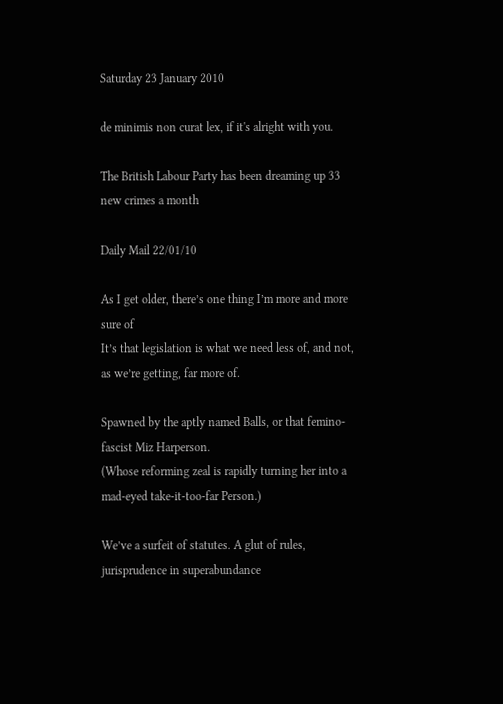Saturday 23 January 2010

de minimis non curat lex, if it's alright with you.

The British Labour Party has been dreaming up 33 new crimes a month

Daily Mail 22/01/10

As I get older, there’s one thing I’m more and more sure of
It’s that legislation is what we need less of, and not, as we’re getting, far more of.

Spawned by the aptly named Balls, or that femino-fascist Miz Harperson.
(Whose reforming zeal is rapidly turning her into a mad-eyed take-it-too-far Person.)

We’ve a surfeit of statutes. A glut of rules, jurisprudence in superabundance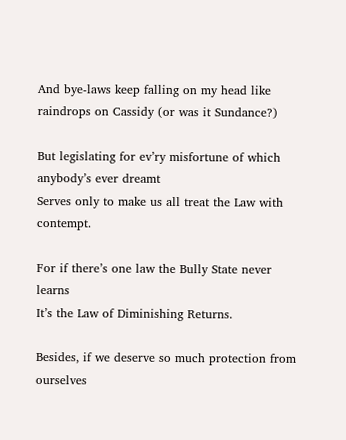And bye-laws keep falling on my head like raindrops on Cassidy (or was it Sundance?)

But legislating for ev’ry misfortune of which anybody’s ever dreamt
Serves only to make us all treat the Law with contempt.

For if there’s one law the Bully State never learns
It’s the Law of Diminishing Returns.

Besides, if we deserve so much protection from ourselves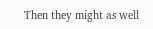Then they might as well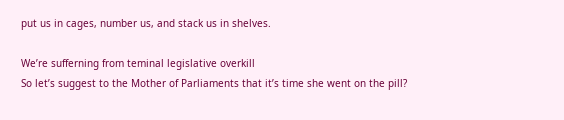put us in cages, number us, and stack us in shelves.

We’re sufferning from teminal legislative overkill
So let’s suggest to the Mother of Parliaments that it’s time she went on the pill?